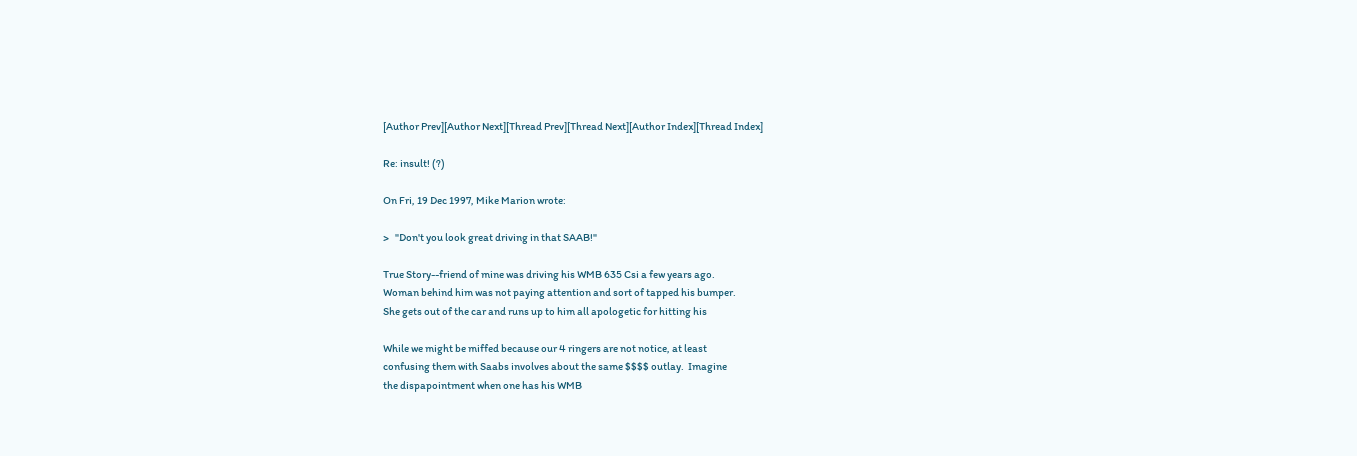[Author Prev][Author Next][Thread Prev][Thread Next][Author Index][Thread Index]

Re: insult! (?)

On Fri, 19 Dec 1997, Mike Marion wrote:

>   "Don't you look great driving in that SAAB!"

True Story--friend of mine was driving his WMB 635 Csi a few years ago.
Woman behind him was not paying attention and sort of tapped his bumper.
She gets out of the car and runs up to him all apologetic for hitting his

While we might be miffed because our 4 ringers are not notice, at least
confusing them with Saabs involves about the same $$$$ outlay.  Imagine
the dispapointment when one has his WMB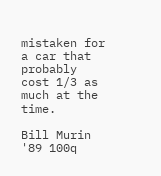mistaken for a car that probably
cost 1/3 as much at the time.

Bill Murin
'89 100q